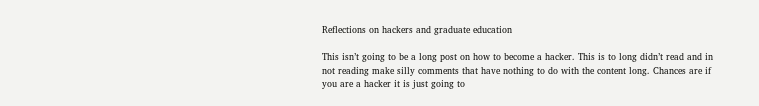Reflections on hackers and graduate education

This isn’t going to be a long post on how to become a hacker. This is to long didn’t read and in not reading make silly comments that have nothing to do with the content long. Chances are if you are a hacker it is just going to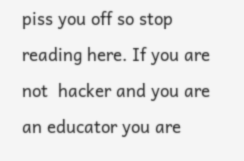piss you off so stop reading here. If you are not  hacker and you are an educator you are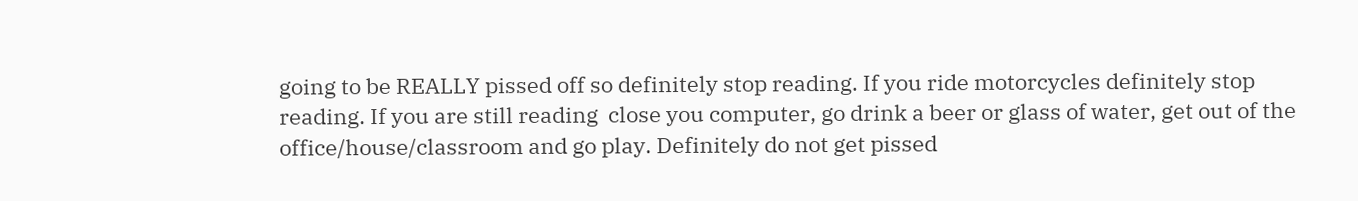going to be REALLY pissed off so definitely stop reading. If you ride motorcycles definitely stop reading. If you are still reading  close you computer, go drink a beer or glass of water, get out of the office/house/classroom and go play. Definitely do not get pissed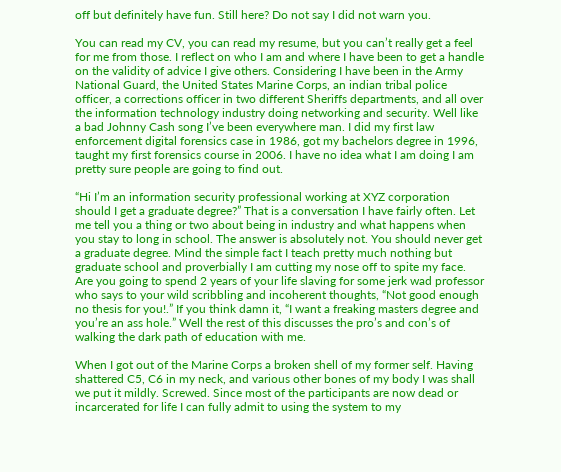off but definitely have fun. Still here? Do not say I did not warn you.

You can read my CV, you can read my resume, but you can’t really get a feel for me from those. I reflect on who I am and where I have been to get a handle on the validity of advice I give others. Considering I have been in the Army National Guard, the United States Marine Corps, an indian tribal police officer, a corrections officer in two different Sheriffs departments, and all over the information technology industry doing networking and security. Well like a bad Johnny Cash song I’ve been everywhere man. I did my first law enforcement digital forensics case in 1986, got my bachelors degree in 1996, taught my first forensics course in 2006. I have no idea what I am doing I am pretty sure people are going to find out.

“Hi I’m an information security professional working at XYZ corporation should I get a graduate degree?” That is a conversation I have fairly often. Let me tell you a thing or two about being in industry and what happens when you stay to long in school. The answer is absolutely not. You should never get a graduate degree. Mind the simple fact I teach pretty much nothing but graduate school and proverbially I am cutting my nose off to spite my face. Are you going to spend 2 years of your life slaving for some jerk wad professor who says to your wild scribbling and incoherent thoughts, “Not good enough no thesis for you!.” If you think damn it, “I want a freaking masters degree and you’re an ass hole.” Well the rest of this discusses the pro’s and con’s of walking the dark path of education with me.

When I got out of the Marine Corps a broken shell of my former self. Having shattered C5, C6 in my neck, and various other bones of my body I was shall we put it mildly. Screwed. Since most of the participants are now dead or incarcerated for life I can fully admit to using the system to my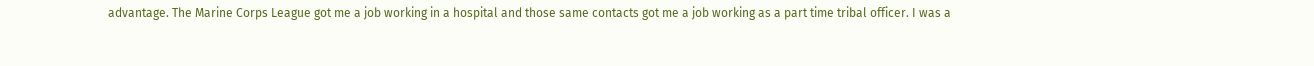advantage. The Marine Corps League got me a job working in a hospital and those same contacts got me a job working as a part time tribal officer. I was a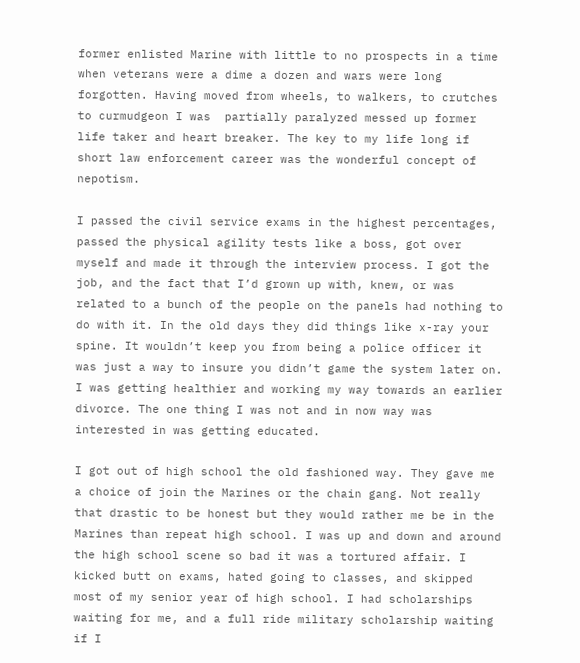former enlisted Marine with little to no prospects in a time when veterans were a dime a dozen and wars were long forgotten. Having moved from wheels, to walkers, to crutches to curmudgeon I was  partially paralyzed messed up former life taker and heart breaker. The key to my life long if short law enforcement career was the wonderful concept of nepotism.

I passed the civil service exams in the highest percentages, passed the physical agility tests like a boss, got over myself and made it through the interview process. I got the job, and the fact that I’d grown up with, knew, or was related to a bunch of the people on the panels had nothing to do with it. In the old days they did things like x-ray your spine. It wouldn’t keep you from being a police officer it was just a way to insure you didn’t game the system later on. I was getting healthier and working my way towards an earlier divorce. The one thing I was not and in now way was interested in was getting educated.

I got out of high school the old fashioned way. They gave me a choice of join the Marines or the chain gang. Not really that drastic to be honest but they would rather me be in the Marines than repeat high school. I was up and down and around the high school scene so bad it was a tortured affair. I kicked butt on exams, hated going to classes, and skipped most of my senior year of high school. I had scholarships waiting for me, and a full ride military scholarship waiting if I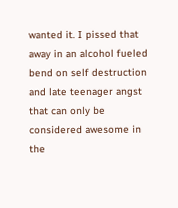wanted it. I pissed that away in an alcohol fueled bend on self destruction and late teenager angst that can only be considered awesome in the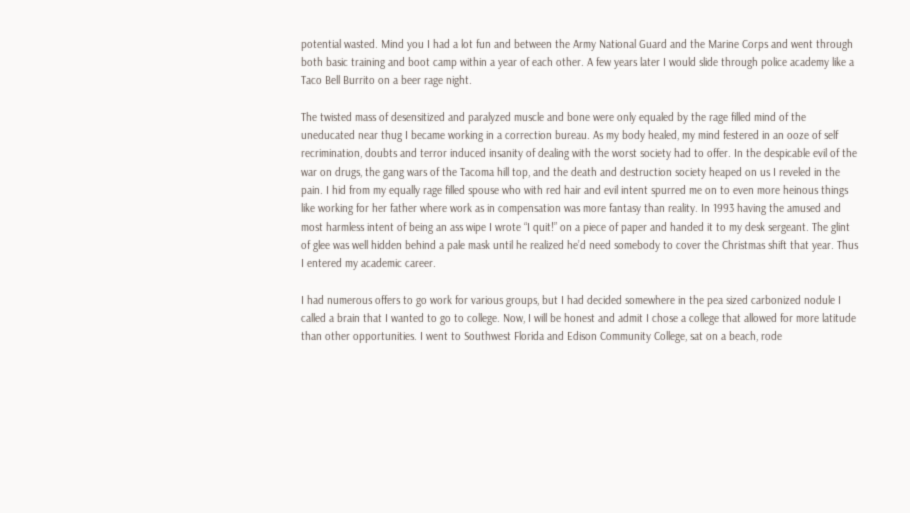potential wasted. Mind you I had a lot fun and between the Army National Guard and the Marine Corps and went through both basic training and boot camp within a year of each other. A few years later I would slide through police academy like a Taco Bell Burrito on a beer rage night.

The twisted mass of desensitized and paralyzed muscle and bone were only equaled by the rage filled mind of the uneducated near thug I became working in a correction bureau. As my body healed, my mind festered in an ooze of self recrimination, doubts and terror induced insanity of dealing with the worst society had to offer. In the despicable evil of the war on drugs, the gang wars of the Tacoma hill top, and the death and destruction society heaped on us I reveled in the pain. I hid from my equally rage filled spouse who with red hair and evil intent spurred me on to even more heinous things like working for her father where work as in compensation was more fantasy than reality. In 1993 having the amused and most harmless intent of being an ass wipe I wrote “I quit!” on a piece of paper and handed it to my desk sergeant. The glint of glee was well hidden behind a pale mask until he realized he’d need somebody to cover the Christmas shift that year. Thus I entered my academic career.

I had numerous offers to go work for various groups, but I had decided somewhere in the pea sized carbonized nodule I called a brain that I wanted to go to college. Now, I will be honest and admit I chose a college that allowed for more latitude than other opportunities. I went to Southwest Florida and Edison Community College, sat on a beach, rode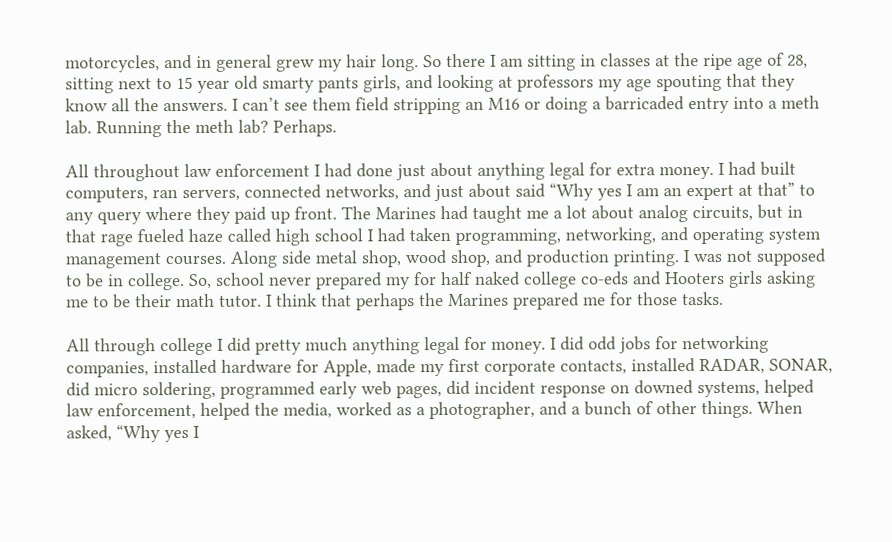motorcycles, and in general grew my hair long. So there I am sitting in classes at the ripe age of 28, sitting next to 15 year old smarty pants girls, and looking at professors my age spouting that they know all the answers. I can’t see them field stripping an M16 or doing a barricaded entry into a meth lab. Running the meth lab? Perhaps.

All throughout law enforcement I had done just about anything legal for extra money. I had built computers, ran servers, connected networks, and just about said “Why yes I am an expert at that” to any query where they paid up front. The Marines had taught me a lot about analog circuits, but in that rage fueled haze called high school I had taken programming, networking, and operating system management courses. Along side metal shop, wood shop, and production printing. I was not supposed to be in college. So, school never prepared my for half naked college co-eds and Hooters girls asking me to be their math tutor. I think that perhaps the Marines prepared me for those tasks.

All through college I did pretty much anything legal for money. I did odd jobs for networking companies, installed hardware for Apple, made my first corporate contacts, installed RADAR, SONAR, did micro soldering, programmed early web pages, did incident response on downed systems, helped law enforcement, helped the media, worked as a photographer, and a bunch of other things. When asked, “Why yes I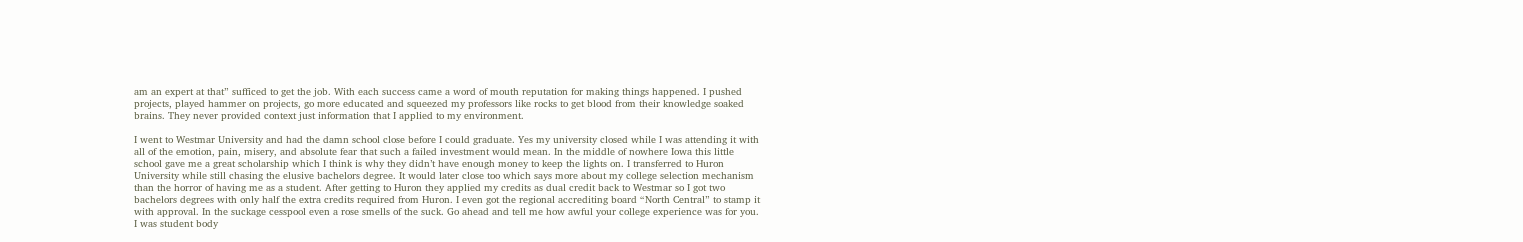am an expert at that” sufficed to get the job. With each success came a word of mouth reputation for making things happened. I pushed projects, played hammer on projects, go more educated and squeezed my professors like rocks to get blood from their knowledge soaked brains. They never provided context just information that I applied to my environment.

I went to Westmar University and had the damn school close before I could graduate. Yes my university closed while I was attending it with all of the emotion, pain, misery, and absolute fear that such a failed investment would mean. In the middle of nowhere Iowa this little school gave me a great scholarship which I think is why they didn’t have enough money to keep the lights on. I transferred to Huron University while still chasing the elusive bachelors degree. It would later close too which says more about my college selection mechanism than the horror of having me as a student. After getting to Huron they applied my credits as dual credit back to Westmar so I got two bachelors degrees with only half the extra credits required from Huron. I even got the regional accrediting board “North Central” to stamp it with approval. In the suckage cesspool even a rose smells of the suck. Go ahead and tell me how awful your college experience was for you. I was student body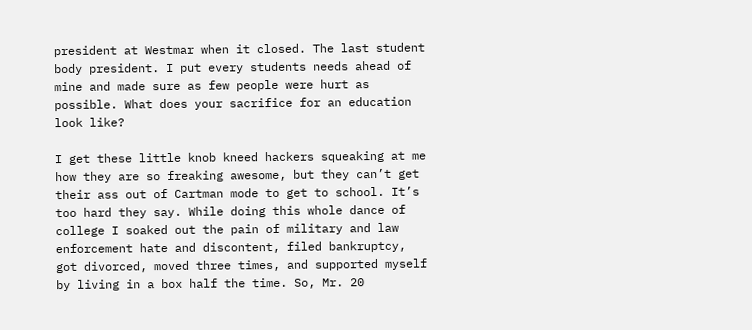president at Westmar when it closed. The last student body president. I put every students needs ahead of mine and made sure as few people were hurt as possible. What does your sacrifice for an education look like?

I get these little knob kneed hackers squeaking at me how they are so freaking awesome, but they can’t get their ass out of Cartman mode to get to school. It’s too hard they say. While doing this whole dance of college I soaked out the pain of military and law enforcement hate and discontent, filed bankruptcy, got divorced, moved three times, and supported myself by living in a box half the time. So, Mr. 20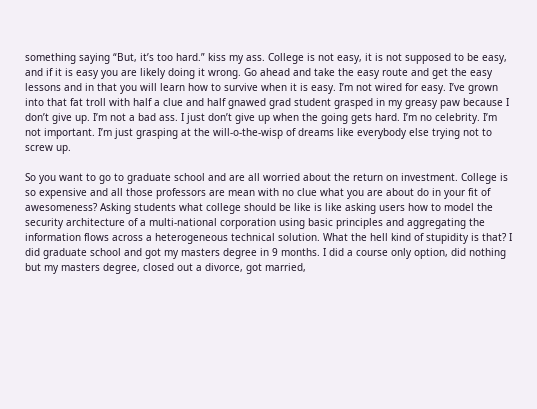something saying “But, it’s too hard.” kiss my ass. College is not easy, it is not supposed to be easy, and if it is easy you are likely doing it wrong. Go ahead and take the easy route and get the easy lessons and in that you will learn how to survive when it is easy. I’m not wired for easy. I’ve grown into that fat troll with half a clue and half gnawed grad student grasped in my greasy paw because I don’t give up. I’m not a bad ass. I just don’t give up when the going gets hard. I’m no celebrity. I’m not important. I’m just grasping at the will-o-the-wisp of dreams like everybody else trying not to screw up.

So you want to go to graduate school and are all worried about the return on investment. College is so expensive and all those professors are mean with no clue what you are about do in your fit of awesomeness? Asking students what college should be like is like asking users how to model the security architecture of a multi-national corporation using basic principles and aggregating the information flows across a heterogeneous technical solution. What the hell kind of stupidity is that? I did graduate school and got my masters degree in 9 months. I did a course only option, did nothing but my masters degree, closed out a divorce, got married,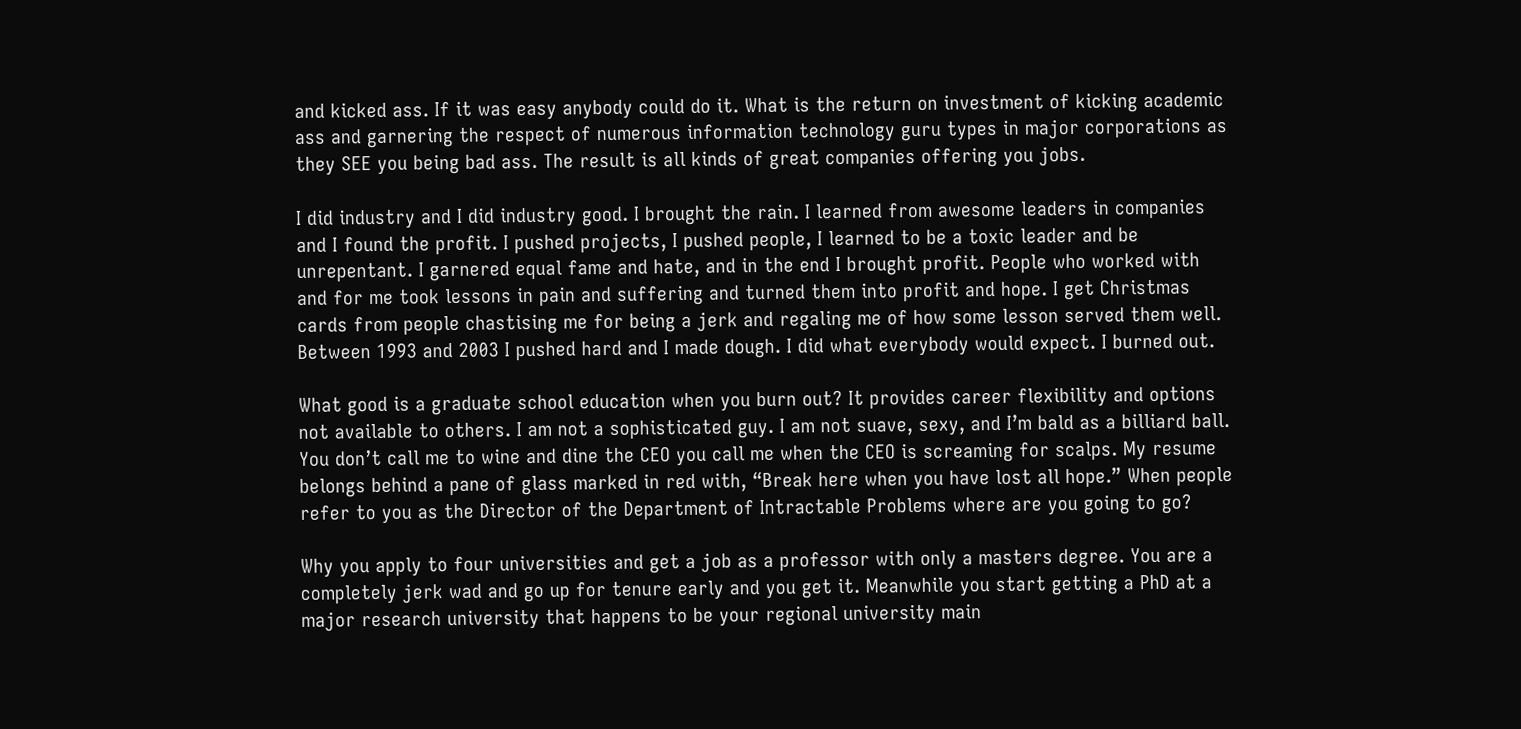and kicked ass. If it was easy anybody could do it. What is the return on investment of kicking academic ass and garnering the respect of numerous information technology guru types in major corporations as they SEE you being bad ass. The result is all kinds of great companies offering you jobs.

I did industry and I did industry good. I brought the rain. I learned from awesome leaders in companies and I found the profit. I pushed projects, I pushed people, I learned to be a toxic leader and be unrepentant. I garnered equal fame and hate, and in the end I brought profit. People who worked with and for me took lessons in pain and suffering and turned them into profit and hope. I get Christmas cards from people chastising me for being a jerk and regaling me of how some lesson served them well. Between 1993 and 2003 I pushed hard and I made dough. I did what everybody would expect. I burned out.

What good is a graduate school education when you burn out? It provides career flexibility and options not available to others. I am not a sophisticated guy. I am not suave, sexy, and I’m bald as a billiard ball. You don’t call me to wine and dine the CEO you call me when the CEO is screaming for scalps. My resume belongs behind a pane of glass marked in red with, “Break here when you have lost all hope.” When people refer to you as the Director of the Department of Intractable Problems where are you going to go?

Why you apply to four universities and get a job as a professor with only a masters degree. You are a completely jerk wad and go up for tenure early and you get it. Meanwhile you start getting a PhD at a major research university that happens to be your regional university main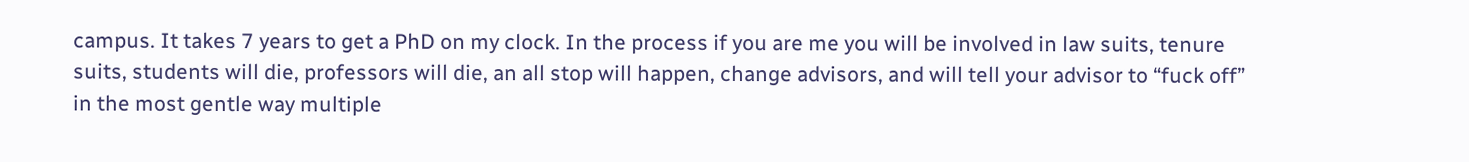campus. It takes 7 years to get a PhD on my clock. In the process if you are me you will be involved in law suits, tenure suits, students will die, professors will die, an all stop will happen, change advisors, and will tell your advisor to “fuck off” in the most gentle way multiple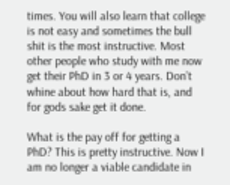times. You will also learn that college is not easy and sometimes the bull shit is the most instructive. Most other people who study with me now get their PhD in 3 or 4 years. Don’t whine about how hard that is, and for gods sake get it done.

What is the pay off for getting a PhD? This is pretty instructive. Now I am no longer a viable candidate in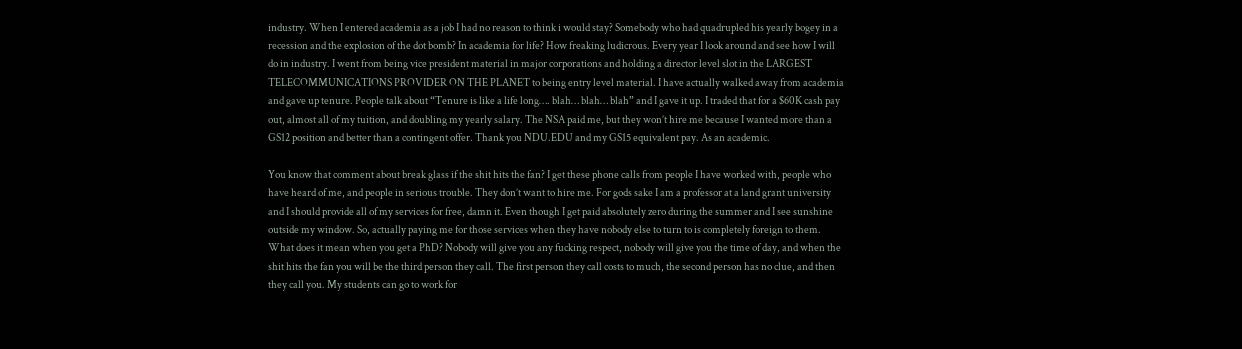industry. When I entered academia as a job I had no reason to think i would stay? Somebody who had quadrupled his yearly bogey in a recession and the explosion of the dot bomb? In academia for life? How freaking ludicrous. Every year I look around and see how I will do in industry. I went from being vice president material in major corporations and holding a director level slot in the LARGEST TELECOMMUNICATIONS PROVIDER ON THE PLANET to being entry level material. I have actually walked away from academia and gave up tenure. People talk about “Tenure is like a life long…. blah… blah… blah” and I gave it up. I traded that for a $60K cash pay out, almost all of my tuition, and doubling my yearly salary. The NSA paid me, but they won’t hire me because I wanted more than a GS12 position and better than a contingent offer. Thank you NDU.EDU and my GS15 equivalent pay. As an academic.

You know that comment about break glass if the shit hits the fan? I get these phone calls from people I have worked with, people who have heard of me, and people in serious trouble. They don’t want to hire me. For gods sake I am a professor at a land grant university and I should provide all of my services for free, damn it. Even though I get paid absolutely zero during the summer and I see sunshine outside my window. So, actually paying me for those services when they have nobody else to turn to is completely foreign to them. What does it mean when you get a PhD? Nobody will give you any fucking respect, nobody will give you the time of day, and when the shit hits the fan you will be the third person they call. The first person they call costs to much, the second person has no clue, and then they call you. My students can go to work for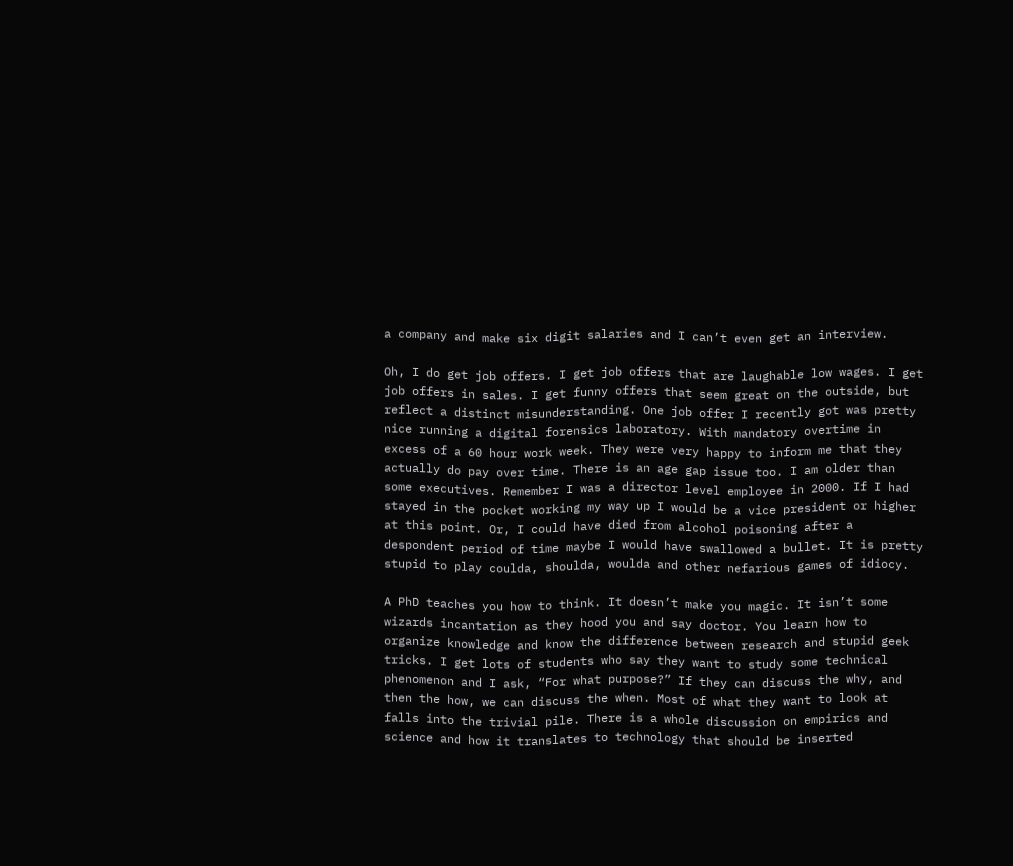a company and make six digit salaries and I can’t even get an interview.

Oh, I do get job offers. I get job offers that are laughable low wages. I get job offers in sales. I get funny offers that seem great on the outside, but reflect a distinct misunderstanding. One job offer I recently got was pretty nice running a digital forensics laboratory. With mandatory overtime in excess of a 60 hour work week. They were very happy to inform me that they actually do pay over time. There is an age gap issue too. I am older than some executives. Remember I was a director level employee in 2000. If I had stayed in the pocket working my way up I would be a vice president or higher at this point. Or, I could have died from alcohol poisoning after a despondent period of time maybe I would have swallowed a bullet. It is pretty stupid to play coulda, shoulda, woulda and other nefarious games of idiocy.

A PhD teaches you how to think. It doesn’t make you magic. It isn’t some wizards incantation as they hood you and say doctor. You learn how to organize knowledge and know the difference between research and stupid geek tricks. I get lots of students who say they want to study some technical phenomenon and I ask, “For what purpose?” If they can discuss the why, and then the how, we can discuss the when. Most of what they want to look at falls into the trivial pile. There is a whole discussion on empirics and science and how it translates to technology that should be inserted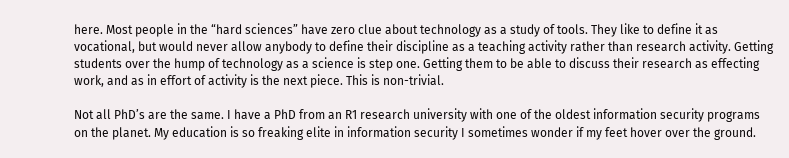here. Most people in the “hard sciences” have zero clue about technology as a study of tools. They like to define it as vocational, but would never allow anybody to define their discipline as a teaching activity rather than research activity. Getting students over the hump of technology as a science is step one. Getting them to be able to discuss their research as effecting work, and as in effort of activity is the next piece. This is non-trivial.

Not all PhD’s are the same. I have a PhD from an R1 research university with one of the oldest information security programs on the planet. My education is so freaking elite in information security I sometimes wonder if my feet hover over the ground.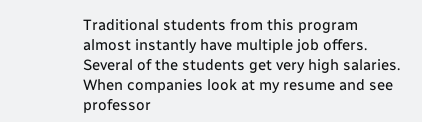Traditional students from this program almost instantly have multiple job offers. Several of the students get very high salaries. When companies look at my resume and see professor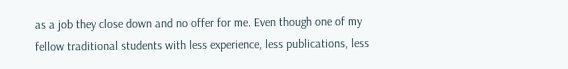as a job they close down and no offer for me. Even though one of my fellow traditional students with less experience, less publications, less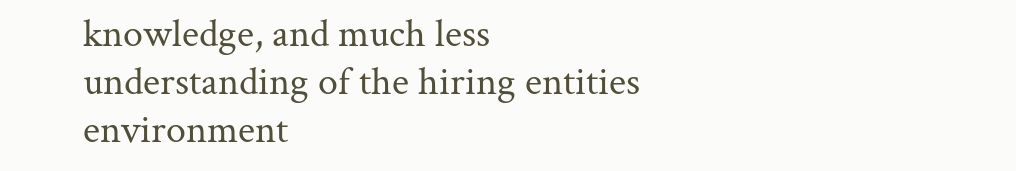knowledge, and much less understanding of the hiring entities environment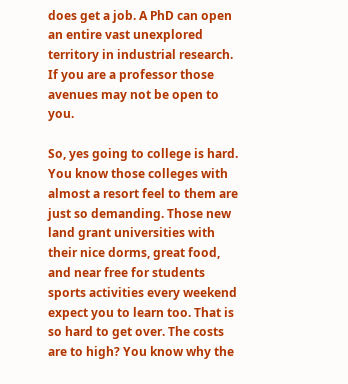does get a job. A PhD can open an entire vast unexplored territory in industrial research. If you are a professor those avenues may not be open to you.

So, yes going to college is hard. You know those colleges with almost a resort feel to them are just so demanding. Those new land grant universities with their nice dorms, great food, and near free for students sports activities every weekend expect you to learn too. That is so hard to get over. The costs are to high? You know why the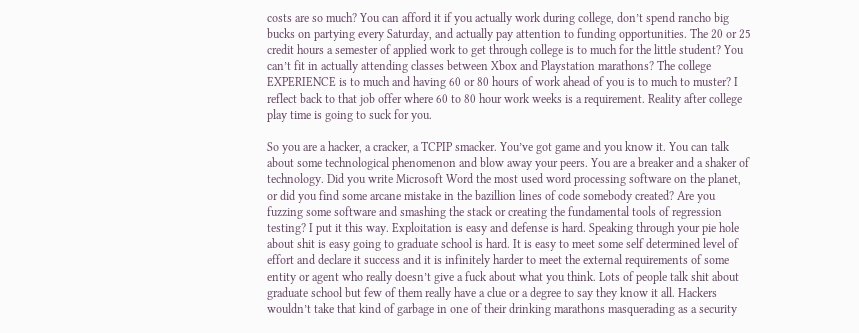costs are so much? You can afford it if you actually work during college, don’t spend rancho big bucks on partying every Saturday, and actually pay attention to funding opportunities. The 20 or 25 credit hours a semester of applied work to get through college is to much for the little student? You can’t fit in actually attending classes between Xbox and Playstation marathons? The college EXPERIENCE is to much and having 60 or 80 hours of work ahead of you is to much to muster? I reflect back to that job offer where 60 to 80 hour work weeks is a requirement. Reality after college play time is going to suck for you.

So you are a hacker, a cracker, a TCPIP smacker. You’ve got game and you know it. You can talk about some technological phenomenon and blow away your peers. You are a breaker and a shaker of technology. Did you write Microsoft Word the most used word processing software on the planet, or did you find some arcane mistake in the bazillion lines of code somebody created? Are you fuzzing some software and smashing the stack or creating the fundamental tools of regression testing? I put it this way. Exploitation is easy and defense is hard. Speaking through your pie hole about shit is easy going to graduate school is hard. It is easy to meet some self determined level of effort and declare it success and it is infinitely harder to meet the external requirements of some entity or agent who really doesn’t give a fuck about what you think. Lots of people talk shit about graduate school but few of them really have a clue or a degree to say they know it all. Hackers wouldn’t take that kind of garbage in one of their drinking marathons masquerading as a security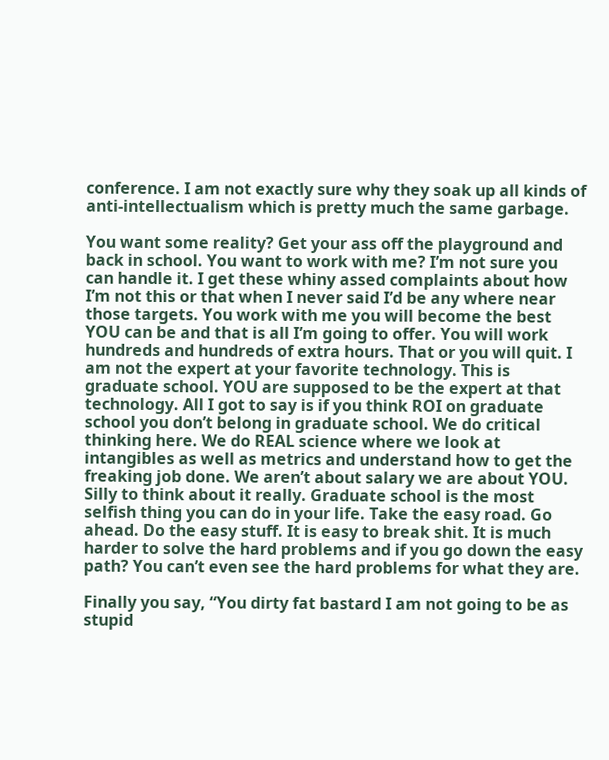conference. I am not exactly sure why they soak up all kinds of anti-intellectualism which is pretty much the same garbage.

You want some reality? Get your ass off the playground and back in school. You want to work with me? I’m not sure you can handle it. I get these whiny assed complaints about how I’m not this or that when I never said I’d be any where near those targets. You work with me you will become the best YOU can be and that is all I’m going to offer. You will work hundreds and hundreds of extra hours. That or you will quit. I am not the expert at your favorite technology. This is graduate school. YOU are supposed to be the expert at that technology. All I got to say is if you think ROI on graduate school you don’t belong in graduate school. We do critical thinking here. We do REAL science where we look at intangibles as well as metrics and understand how to get the freaking job done. We aren’t about salary we are about YOU. Silly to think about it really. Graduate school is the most selfish thing you can do in your life. Take the easy road. Go ahead. Do the easy stuff. It is easy to break shit. It is much harder to solve the hard problems and if you go down the easy path? You can’t even see the hard problems for what they are.

Finally you say, “You dirty fat bastard I am not going to be as stupid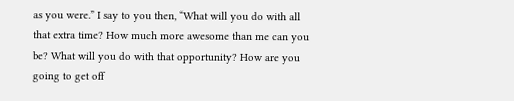as you were.” I say to you then, “What will you do with all that extra time? How much more awesome than me can you be? What will you do with that opportunity? How are you going to get off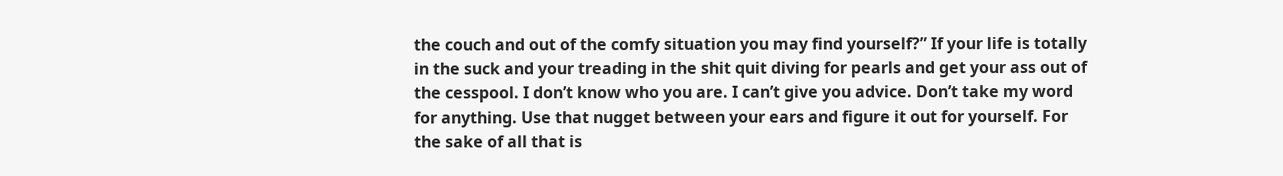the couch and out of the comfy situation you may find yourself?” If your life is totally in the suck and your treading in the shit quit diving for pearls and get your ass out of the cesspool. I don’t know who you are. I can’t give you advice. Don’t take my word for anything. Use that nugget between your ears and figure it out for yourself. For the sake of all that is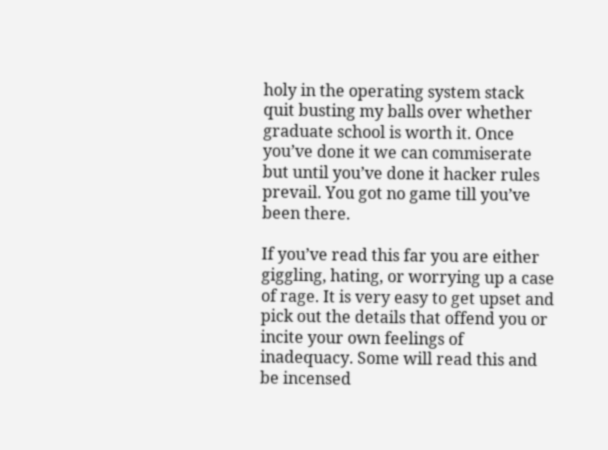holy in the operating system stack quit busting my balls over whether graduate school is worth it. Once you’ve done it we can commiserate but until you’ve done it hacker rules prevail. You got no game till you’ve been there.

If you’ve read this far you are either giggling, hating, or worrying up a case of rage. It is very easy to get upset and pick out the details that offend you or incite your own feelings of inadequacy. Some will read this and be incensed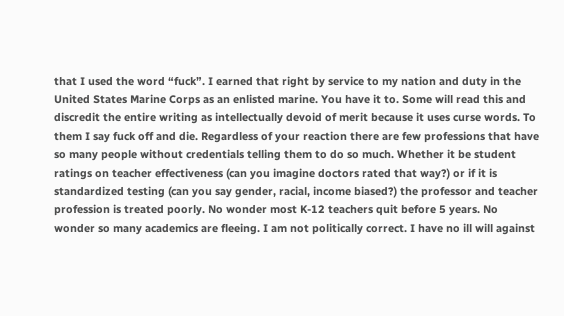that I used the word “fuck”. I earned that right by service to my nation and duty in the United States Marine Corps as an enlisted marine. You have it to. Some will read this and discredit the entire writing as intellectually devoid of merit because it uses curse words. To them I say fuck off and die. Regardless of your reaction there are few professions that have so many people without credentials telling them to do so much. Whether it be student ratings on teacher effectiveness (can you imagine doctors rated that way?) or if it is standardized testing (can you say gender, racial, income biased?) the professor and teacher profession is treated poorly. No wonder most K-12 teachers quit before 5 years. No wonder so many academics are fleeing. I am not politically correct. I have no ill will against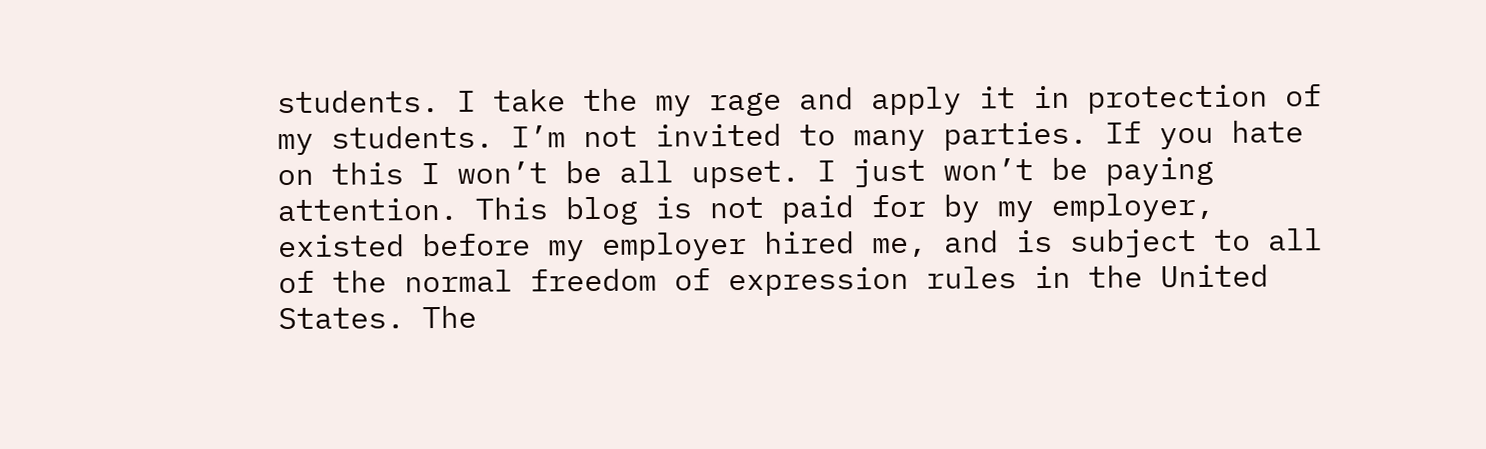students. I take the my rage and apply it in protection of my students. I’m not invited to many parties. If you hate on this I won’t be all upset. I just won’t be paying attention. This blog is not paid for by my employer, existed before my employer hired me, and is subject to all of the normal freedom of expression rules in the United States. The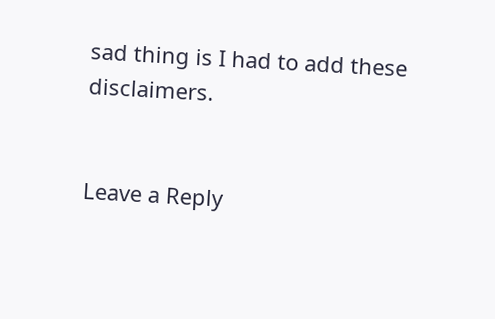sad thing is I had to add these disclaimers.


Leave a Reply